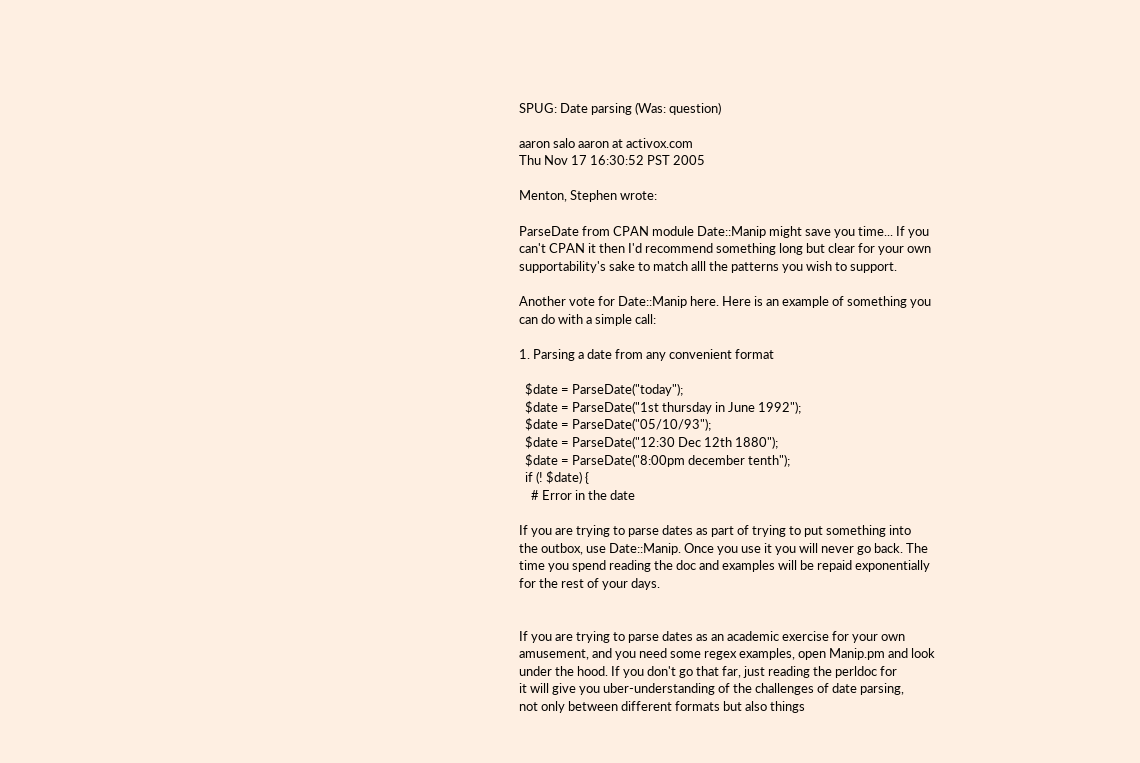SPUG: Date parsing (Was: question)

aaron salo aaron at activox.com
Thu Nov 17 16:30:52 PST 2005

Menton, Stephen wrote:

ParseDate from CPAN module Date::Manip might save you time... If you
can't CPAN it then I'd recommend something long but clear for your own
supportability's sake to match alll the patterns you wish to support.

Another vote for Date::Manip here. Here is an example of something you
can do with a simple call:

1. Parsing a date from any convenient format

  $date = ParseDate("today");
  $date = ParseDate("1st thursday in June 1992");
  $date = ParseDate("05/10/93");
  $date = ParseDate("12:30 Dec 12th 1880");
  $date = ParseDate("8:00pm december tenth");
  if (! $date) {
    # Error in the date

If you are trying to parse dates as part of trying to put something into
the outbox, use Date::Manip. Once you use it you will never go back. The
time you spend reading the doc and examples will be repaid exponentially
for the rest of your days.


If you are trying to parse dates as an academic exercise for your own
amusement, and you need some regex examples, open Manip.pm and look
under the hood. If you don't go that far, just reading the perldoc for
it will give you uber-understanding of the challenges of date parsing,
not only between different formats but also things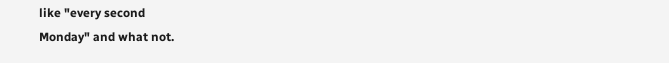like "every second
Monday" and what not.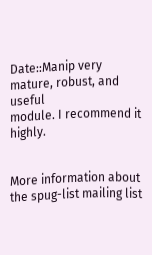Date::Manip very mature, robust, and useful
module. I recommend it highly.


More information about the spug-list mailing list